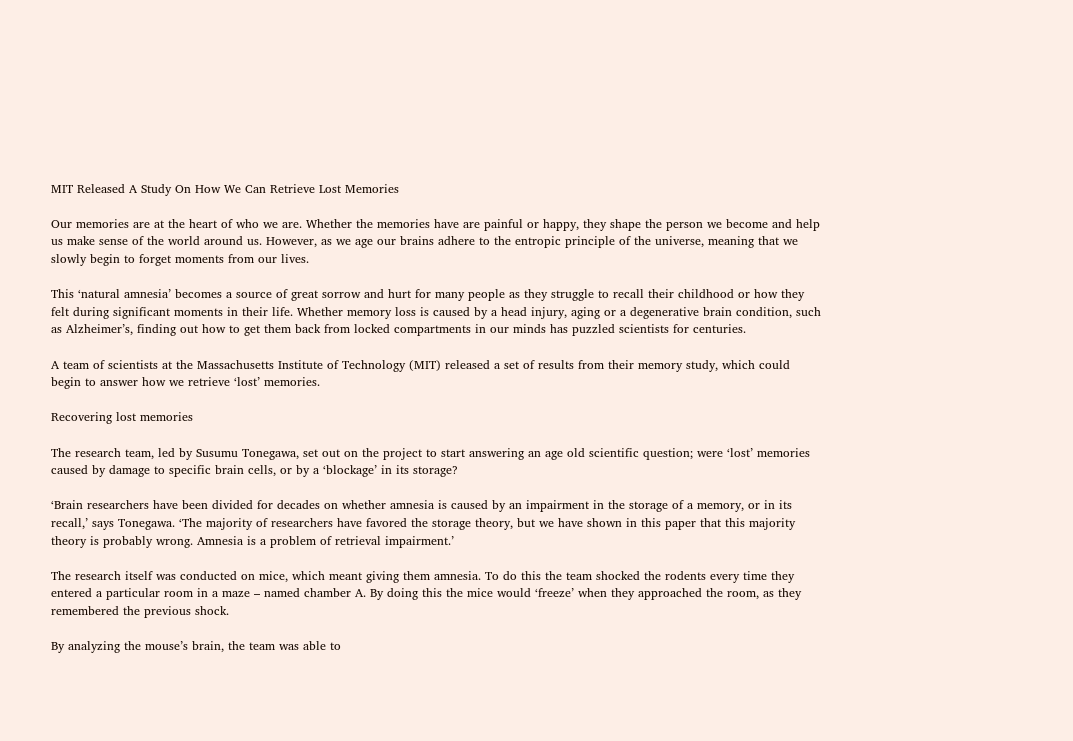MIT Released A Study On How We Can Retrieve Lost Memories

Our memories are at the heart of who we are. Whether the memories have are painful or happy, they shape the person we become and help us make sense of the world around us. However, as we age our brains adhere to the entropic principle of the universe, meaning that we slowly begin to forget moments from our lives.

This ‘natural amnesia’ becomes a source of great sorrow and hurt for many people as they struggle to recall their childhood or how they felt during significant moments in their life. Whether memory loss is caused by a head injury, aging or a degenerative brain condition, such as Alzheimer’s, finding out how to get them back from locked compartments in our minds has puzzled scientists for centuries.

A team of scientists at the Massachusetts Institute of Technology (MIT) released a set of results from their memory study, which could begin to answer how we retrieve ‘lost’ memories.

Recovering lost memories

The research team, led by Susumu Tonegawa, set out on the project to start answering an age old scientific question; were ‘lost’ memories caused by damage to specific brain cells, or by a ‘blockage’ in its storage?

‘Brain researchers have been divided for decades on whether amnesia is caused by an impairment in the storage of a memory, or in its recall,’ says Tonegawa. ‘The majority of researchers have favored the storage theory, but we have shown in this paper that this majority theory is probably wrong. Amnesia is a problem of retrieval impairment.’

The research itself was conducted on mice, which meant giving them amnesia. To do this the team shocked the rodents every time they entered a particular room in a maze – named chamber A. By doing this the mice would ‘freeze’ when they approached the room, as they remembered the previous shock.

By analyzing the mouse’s brain, the team was able to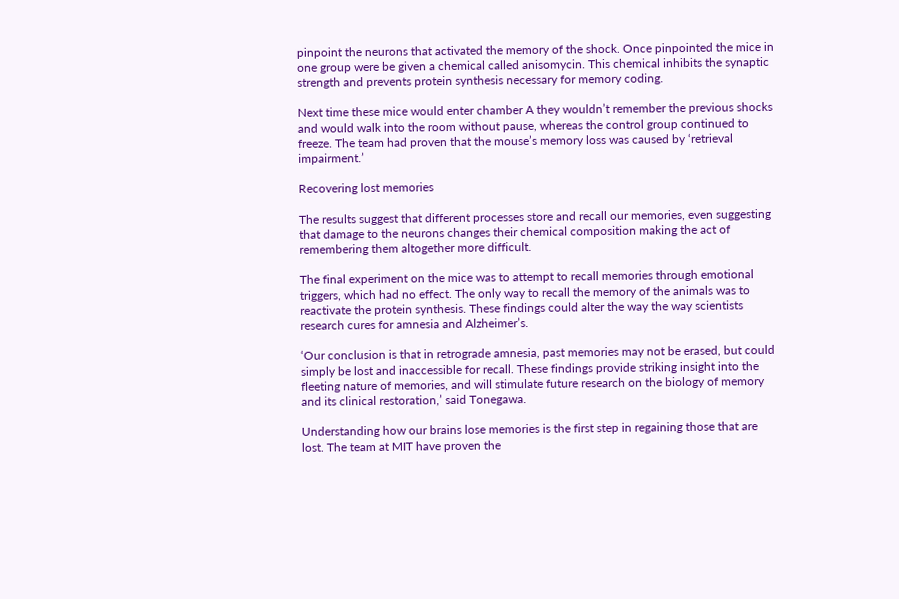pinpoint the neurons that activated the memory of the shock. Once pinpointed the mice in one group were be given a chemical called anisomycin. This chemical inhibits the synaptic strength and prevents protein synthesis necessary for memory coding.

Next time these mice would enter chamber A they wouldn’t remember the previous shocks and would walk into the room without pause, whereas the control group continued to freeze. The team had proven that the mouse’s memory loss was caused by ‘retrieval impairment.’

Recovering lost memories

The results suggest that different processes store and recall our memories, even suggesting that damage to the neurons changes their chemical composition making the act of remembering them altogether more difficult.

The final experiment on the mice was to attempt to recall memories through emotional triggers, which had no effect. The only way to recall the memory of the animals was to reactivate the protein synthesis. These findings could alter the way the way scientists research cures for amnesia and Alzheimer’s.

‘Our conclusion is that in retrograde amnesia, past memories may not be erased, but could simply be lost and inaccessible for recall. These findings provide striking insight into the fleeting nature of memories, and will stimulate future research on the biology of memory and its clinical restoration,’ said Tonegawa.

Understanding how our brains lose memories is the first step in regaining those that are lost. The team at MIT have proven the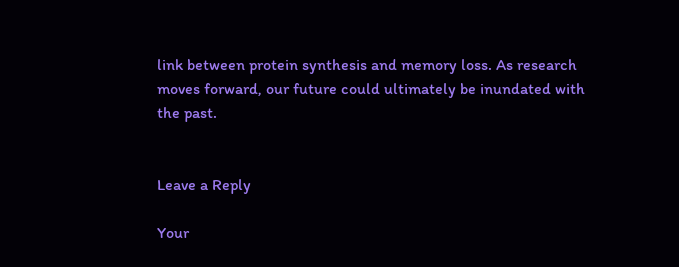link between protein synthesis and memory loss. As research moves forward, our future could ultimately be inundated with the past.


Leave a Reply

Your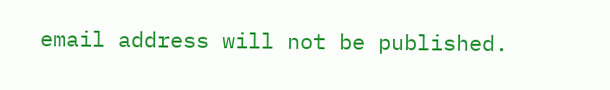email address will not be published.